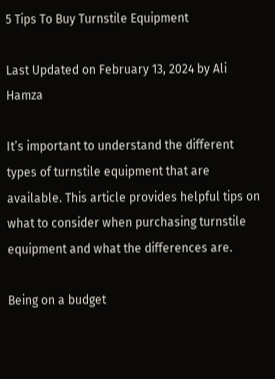5 Tips To Buy Turnstile Equipment

Last Updated on February 13, 2024 by Ali Hamza

It’s important to understand the different types of turnstile equipment that are available. This article provides helpful tips on what to consider when purchasing turnstile equipment and what the differences are.

Being on a budget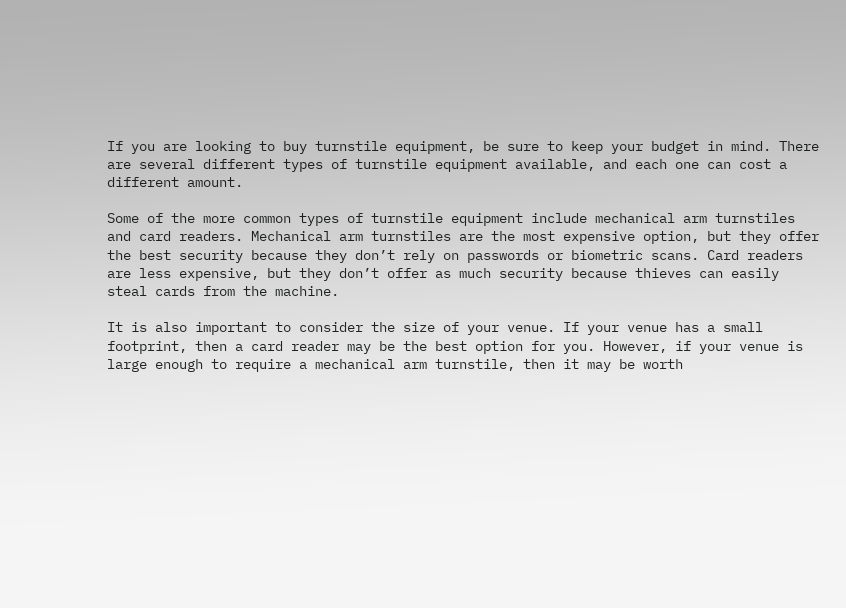If you are looking to buy turnstile equipment, be sure to keep your budget in mind. There are several different types of turnstile equipment available, and each one can cost a different amount.

Some of the more common types of turnstile equipment include mechanical arm turnstiles and card readers. Mechanical arm turnstiles are the most expensive option, but they offer the best security because they don’t rely on passwords or biometric scans. Card readers are less expensive, but they don’t offer as much security because thieves can easily steal cards from the machine.

It is also important to consider the size of your venue. If your venue has a small footprint, then a card reader may be the best option for you. However, if your venue is large enough to require a mechanical arm turnstile, then it may be worth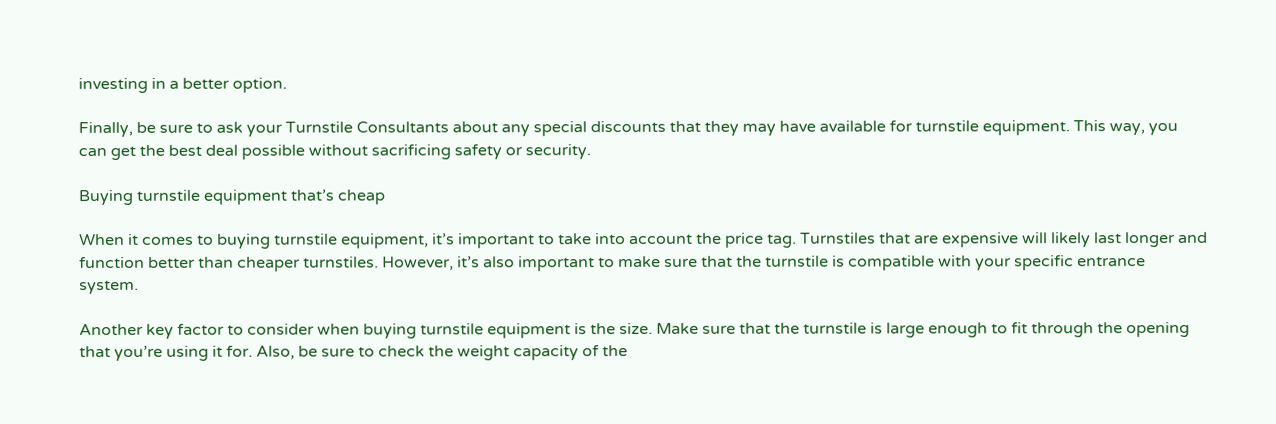investing in a better option.

Finally, be sure to ask your Turnstile Consultants about any special discounts that they may have available for turnstile equipment. This way, you can get the best deal possible without sacrificing safety or security.

Buying turnstile equipment that’s cheap

When it comes to buying turnstile equipment, it’s important to take into account the price tag. Turnstiles that are expensive will likely last longer and function better than cheaper turnstiles. However, it’s also important to make sure that the turnstile is compatible with your specific entrance system.

Another key factor to consider when buying turnstile equipment is the size. Make sure that the turnstile is large enough to fit through the opening that you’re using it for. Also, be sure to check the weight capacity of the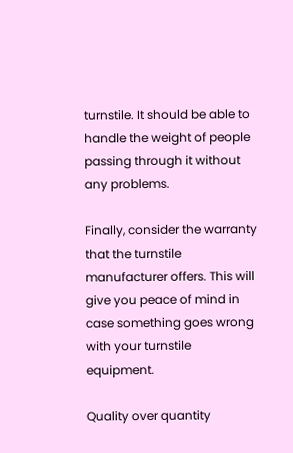turnstile. It should be able to handle the weight of people passing through it without any problems.

Finally, consider the warranty that the turnstile manufacturer offers. This will give you peace of mind in case something goes wrong with your turnstile equipment.

Quality over quantity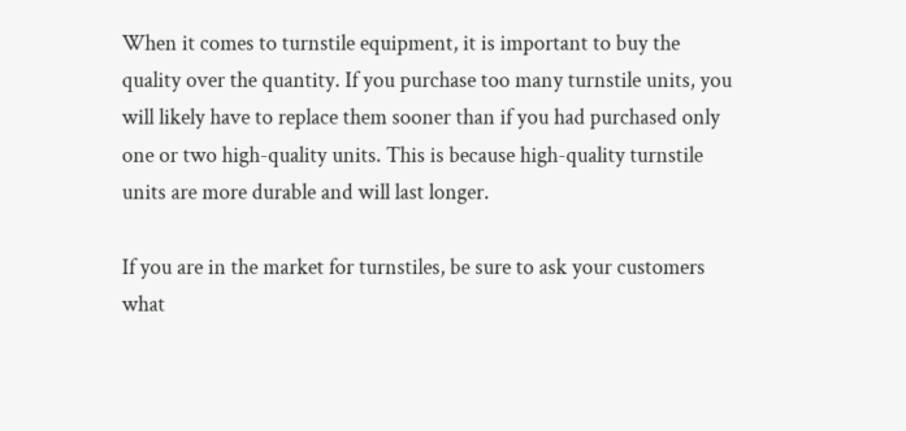When it comes to turnstile equipment, it is important to buy the quality over the quantity. If you purchase too many turnstile units, you will likely have to replace them sooner than if you had purchased only one or two high-quality units. This is because high-quality turnstile units are more durable and will last longer.

If you are in the market for turnstiles, be sure to ask your customers what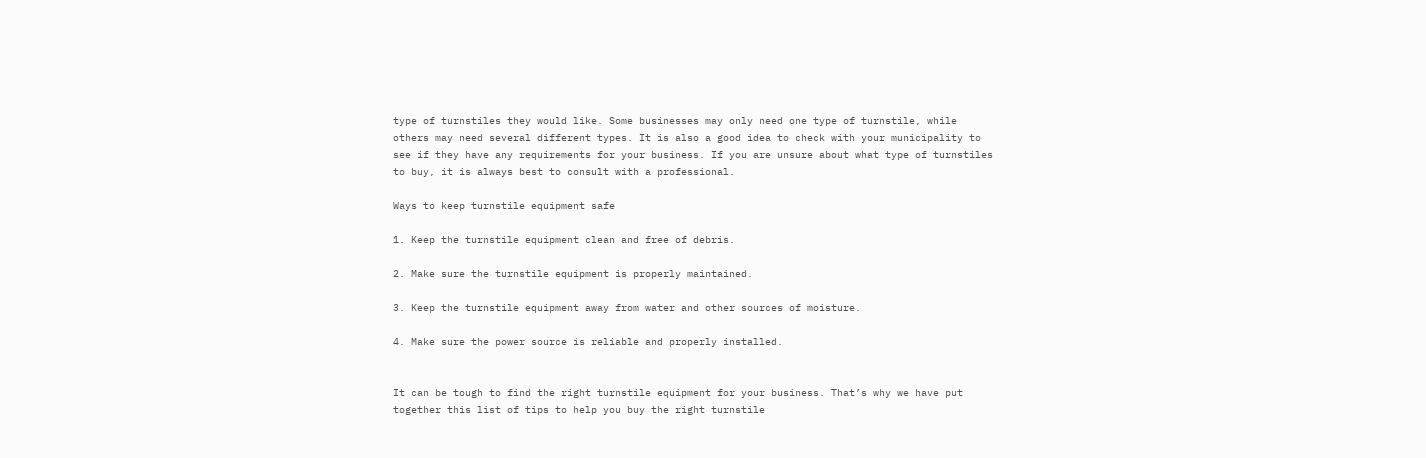type of turnstiles they would like. Some businesses may only need one type of turnstile, while others may need several different types. It is also a good idea to check with your municipality to see if they have any requirements for your business. If you are unsure about what type of turnstiles to buy, it is always best to consult with a professional.

Ways to keep turnstile equipment safe

1. Keep the turnstile equipment clean and free of debris.

2. Make sure the turnstile equipment is properly maintained.

3. Keep the turnstile equipment away from water and other sources of moisture.

4. Make sure the power source is reliable and properly installed.


It can be tough to find the right turnstile equipment for your business. That’s why we have put together this list of tips to help you buy the right turnstile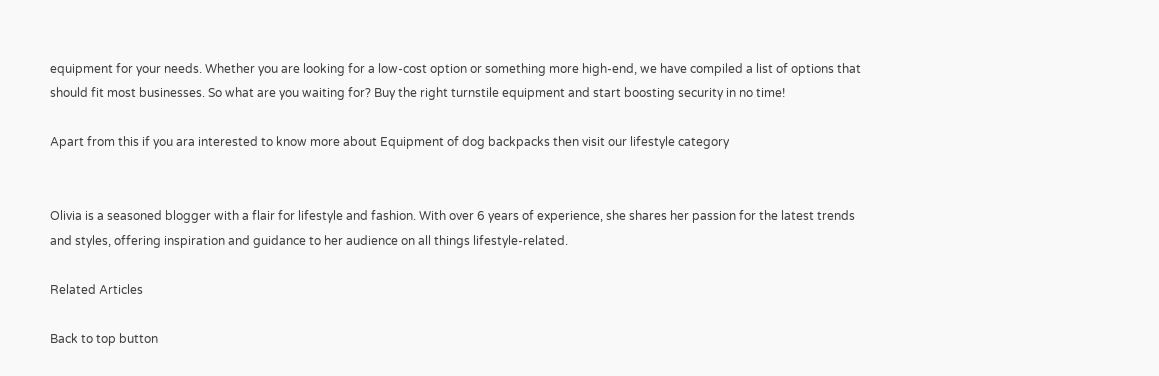equipment for your needs. Whether you are looking for a low-cost option or something more high-end, we have compiled a list of options that should fit most businesses. So what are you waiting for? Buy the right turnstile equipment and start boosting security in no time!

Apart from this if you ara interested to know more about Equipment of dog backpacks then visit our lifestyle category


Olivia is a seasoned blogger with a flair for lifestyle and fashion. With over 6 years of experience, she shares her passion for the latest trends and styles, offering inspiration and guidance to her audience on all things lifestyle-related.

Related Articles

Back to top button